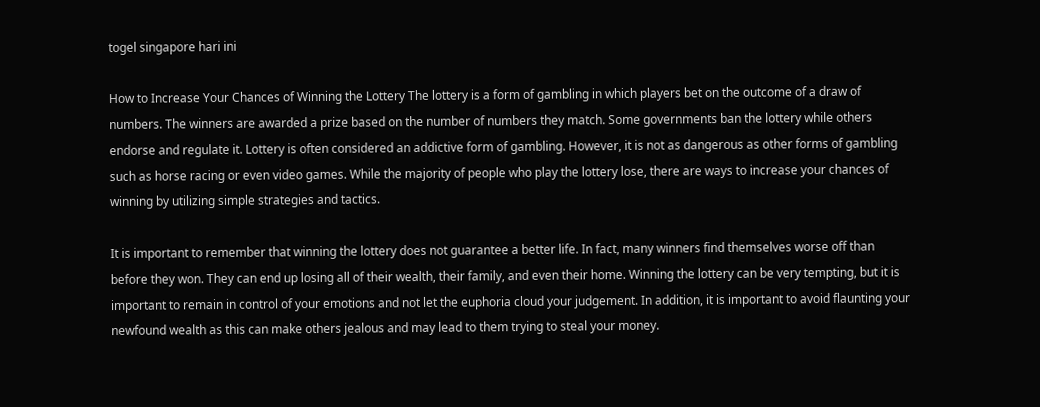togel singapore hari ini

How to Increase Your Chances of Winning the Lottery The lottery is a form of gambling in which players bet on the outcome of a draw of numbers. The winners are awarded a prize based on the number of numbers they match. Some governments ban the lottery while others endorse and regulate it. Lottery is often considered an addictive form of gambling. However, it is not as dangerous as other forms of gambling such as horse racing or even video games. While the majority of people who play the lottery lose, there are ways to increase your chances of winning by utilizing simple strategies and tactics.

It is important to remember that winning the lottery does not guarantee a better life. In fact, many winners find themselves worse off than before they won. They can end up losing all of their wealth, their family, and even their home. Winning the lottery can be very tempting, but it is important to remain in control of your emotions and not let the euphoria cloud your judgement. In addition, it is important to avoid flaunting your newfound wealth as this can make others jealous and may lead to them trying to steal your money.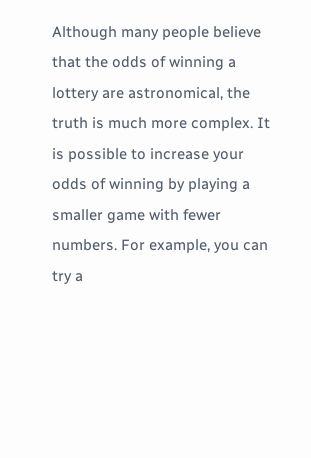Although many people believe that the odds of winning a lottery are astronomical, the truth is much more complex. It is possible to increase your odds of winning by playing a smaller game with fewer numbers. For example, you can try a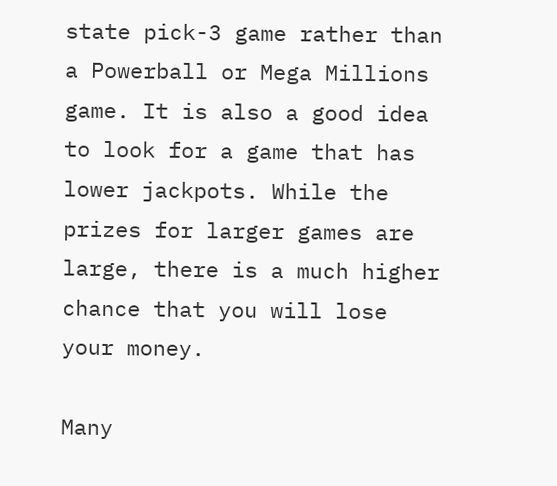state pick-3 game rather than a Powerball or Mega Millions game. It is also a good idea to look for a game that has lower jackpots. While the prizes for larger games are large, there is a much higher chance that you will lose your money.

Many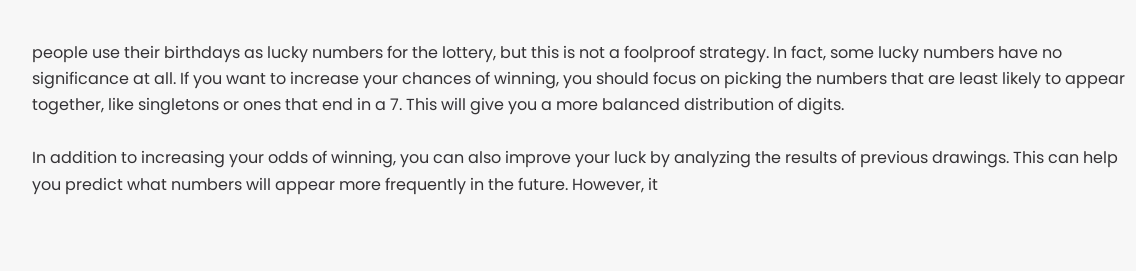people use their birthdays as lucky numbers for the lottery, but this is not a foolproof strategy. In fact, some lucky numbers have no significance at all. If you want to increase your chances of winning, you should focus on picking the numbers that are least likely to appear together, like singletons or ones that end in a 7. This will give you a more balanced distribution of digits.

In addition to increasing your odds of winning, you can also improve your luck by analyzing the results of previous drawings. This can help you predict what numbers will appear more frequently in the future. However, it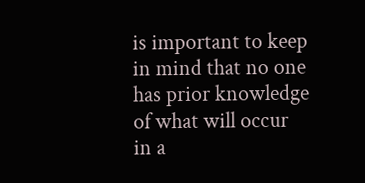is important to keep in mind that no one has prior knowledge of what will occur in a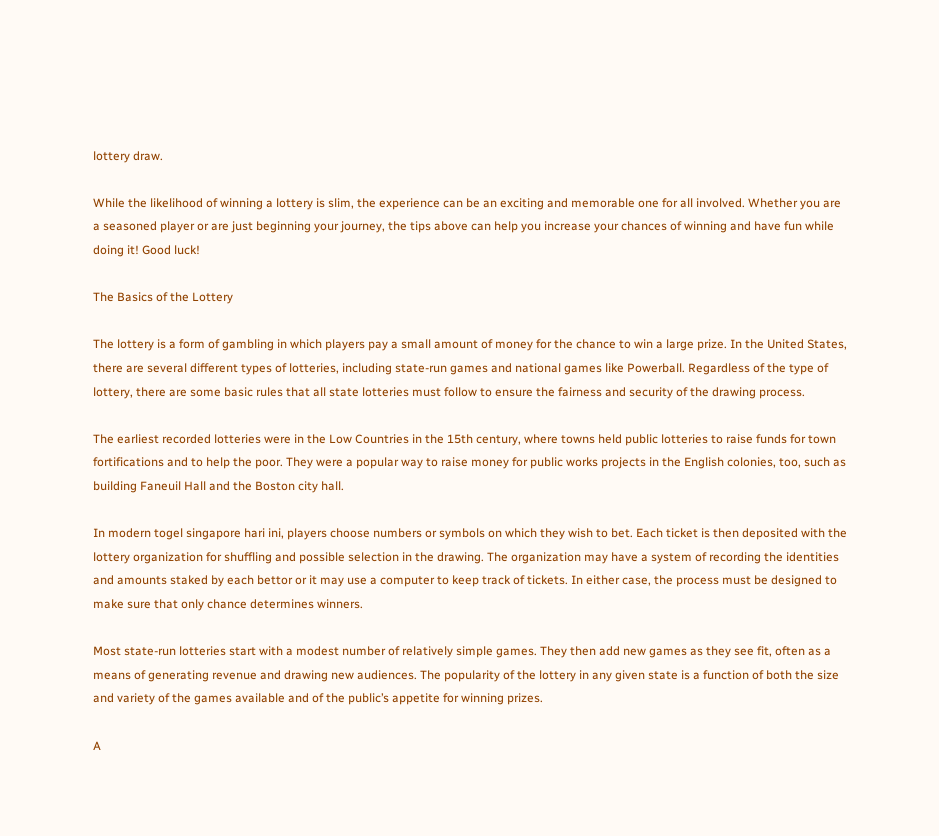lottery draw.

While the likelihood of winning a lottery is slim, the experience can be an exciting and memorable one for all involved. Whether you are a seasoned player or are just beginning your journey, the tips above can help you increase your chances of winning and have fun while doing it! Good luck!

The Basics of the Lottery

The lottery is a form of gambling in which players pay a small amount of money for the chance to win a large prize. In the United States, there are several different types of lotteries, including state-run games and national games like Powerball. Regardless of the type of lottery, there are some basic rules that all state lotteries must follow to ensure the fairness and security of the drawing process.

The earliest recorded lotteries were in the Low Countries in the 15th century, where towns held public lotteries to raise funds for town fortifications and to help the poor. They were a popular way to raise money for public works projects in the English colonies, too, such as building Faneuil Hall and the Boston city hall.

In modern togel singapore hari ini, players choose numbers or symbols on which they wish to bet. Each ticket is then deposited with the lottery organization for shuffling and possible selection in the drawing. The organization may have a system of recording the identities and amounts staked by each bettor or it may use a computer to keep track of tickets. In either case, the process must be designed to make sure that only chance determines winners.

Most state-run lotteries start with a modest number of relatively simple games. They then add new games as they see fit, often as a means of generating revenue and drawing new audiences. The popularity of the lottery in any given state is a function of both the size and variety of the games available and of the public’s appetite for winning prizes.

A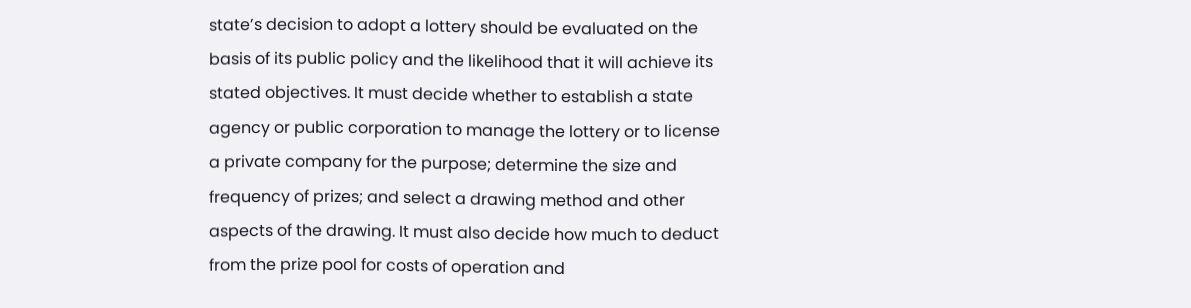state’s decision to adopt a lottery should be evaluated on the basis of its public policy and the likelihood that it will achieve its stated objectives. It must decide whether to establish a state agency or public corporation to manage the lottery or to license a private company for the purpose; determine the size and frequency of prizes; and select a drawing method and other aspects of the drawing. It must also decide how much to deduct from the prize pool for costs of operation and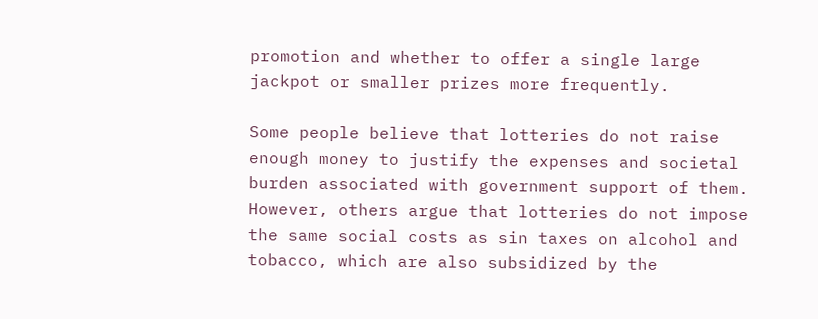promotion and whether to offer a single large jackpot or smaller prizes more frequently.

Some people believe that lotteries do not raise enough money to justify the expenses and societal burden associated with government support of them. However, others argue that lotteries do not impose the same social costs as sin taxes on alcohol and tobacco, which are also subsidized by the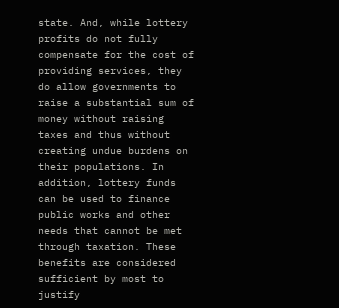state. And, while lottery profits do not fully compensate for the cost of providing services, they do allow governments to raise a substantial sum of money without raising taxes and thus without creating undue burdens on their populations. In addition, lottery funds can be used to finance public works and other needs that cannot be met through taxation. These benefits are considered sufficient by most to justify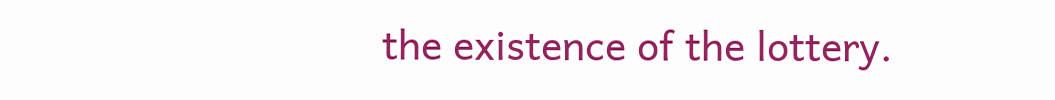the existence of the lottery.